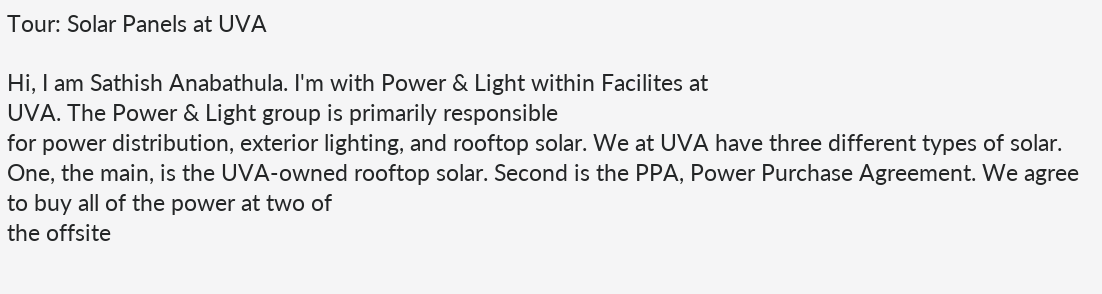Tour: Solar Panels at UVA

Hi, I am Sathish Anabathula. I'm with Power & Light within Facilites at
UVA. The Power & Light group is primarily responsible
for power distribution, exterior lighting, and rooftop solar. We at UVA have three different types of solar. One, the main, is the UVA-owned rooftop solar. Second is the PPA, Power Purchase Agreement. We agree to buy all of the power at two of
the offsite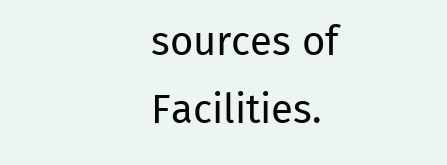sources of Facilities.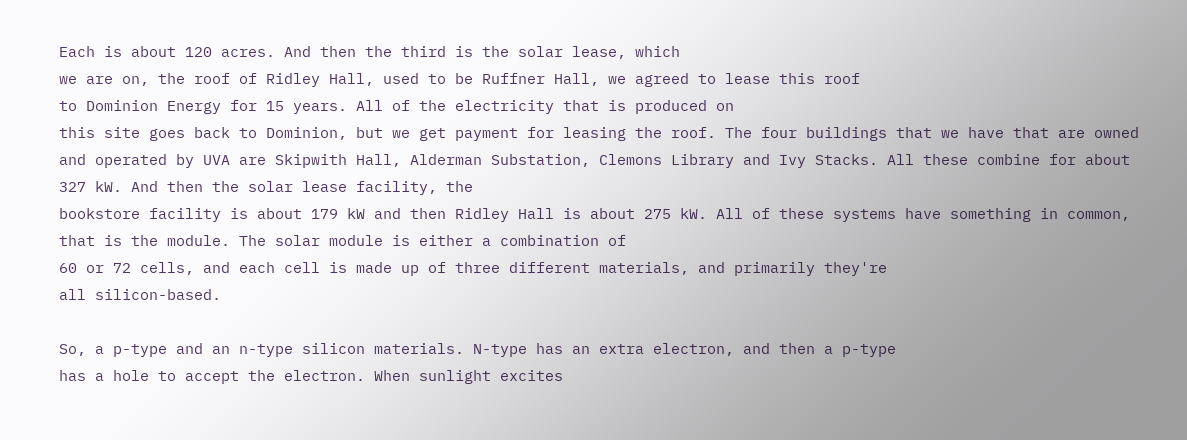Each is about 120 acres. And then the third is the solar lease, which
we are on, the roof of Ridley Hall, used to be Ruffner Hall, we agreed to lease this roof
to Dominion Energy for 15 years. All of the electricity that is produced on
this site goes back to Dominion, but we get payment for leasing the roof. The four buildings that we have that are owned
and operated by UVA are Skipwith Hall, Alderman Substation, Clemons Library and Ivy Stacks. All these combine for about 327 kW. And then the solar lease facility, the
bookstore facility is about 179 kW and then Ridley Hall is about 275 kW. All of these systems have something in common,
that is the module. The solar module is either a combination of
60 or 72 cells, and each cell is made up of three different materials, and primarily they're
all silicon-based.

So, a p-type and an n-type silicon materials. N-type has an extra electron, and then a p-type
has a hole to accept the electron. When sunlight excites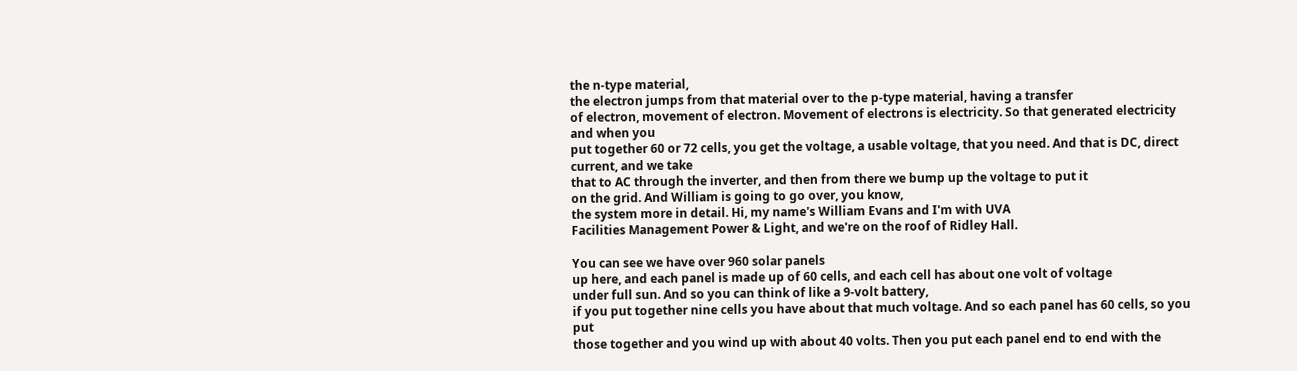the n-type material,
the electron jumps from that material over to the p-type material, having a transfer
of electron, movement of electron. Movement of electrons is electricity. So that generated electricity and when you
put together 60 or 72 cells, you get the voltage, a usable voltage, that you need. And that is DC, direct current, and we take
that to AC through the inverter, and then from there we bump up the voltage to put it
on the grid. And William is going to go over, you know,
the system more in detail. Hi, my name's William Evans and I'm with UVA
Facilities Management Power & Light, and we're on the roof of Ridley Hall.

You can see we have over 960 solar panels
up here, and each panel is made up of 60 cells, and each cell has about one volt of voltage
under full sun. And so you can think of like a 9-volt battery,
if you put together nine cells you have about that much voltage. And so each panel has 60 cells, so you put
those together and you wind up with about 40 volts. Then you put each panel end to end with the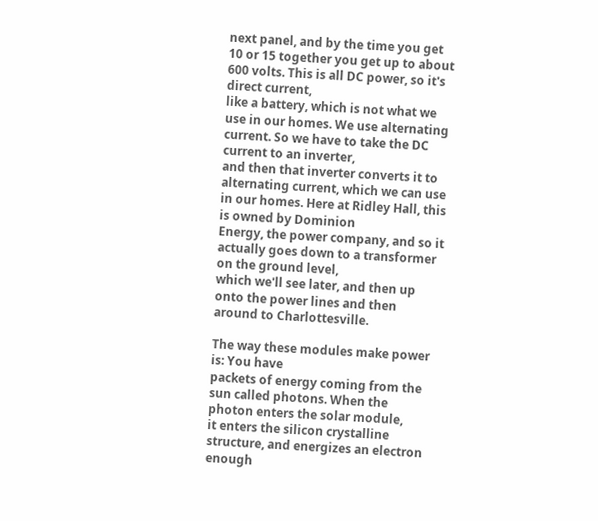next panel, and by the time you get 10 or 15 together you get up to about 600 volts. This is all DC power, so it's direct current,
like a battery, which is not what we use in our homes. We use alternating current. So we have to take the DC current to an inverter,
and then that inverter converts it to alternating current, which we can use in our homes. Here at Ridley Hall, this is owned by Dominion
Energy, the power company, and so it actually goes down to a transformer on the ground level,
which we'll see later, and then up onto the power lines and then around to Charlottesville.

The way these modules make power is: You have
packets of energy coming from the sun called photons. When the photon enters the solar module,
it enters the silicon crystalline structure, and energizes an electron enough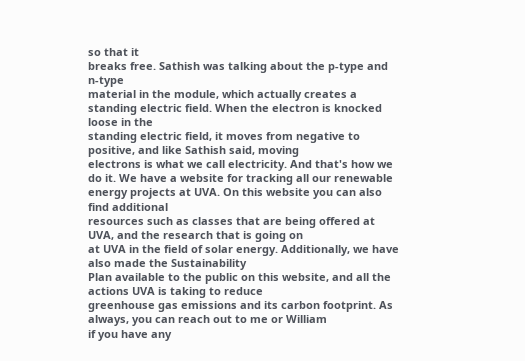so that it
breaks free. Sathish was talking about the p-type and n-type
material in the module, which actually creates a standing electric field. When the electron is knocked loose in the
standing electric field, it moves from negative to positive, and like Sathish said, moving
electrons is what we call electricity. And that's how we do it. We have a website for tracking all our renewable
energy projects at UVA. On this website you can also find additional
resources such as classes that are being offered at UVA, and the research that is going on
at UVA in the field of solar energy. Additionally, we have also made the Sustainability
Plan available to the public on this website, and all the actions UVA is taking to reduce
greenhouse gas emissions and its carbon footprint. As always, you can reach out to me or William
if you have any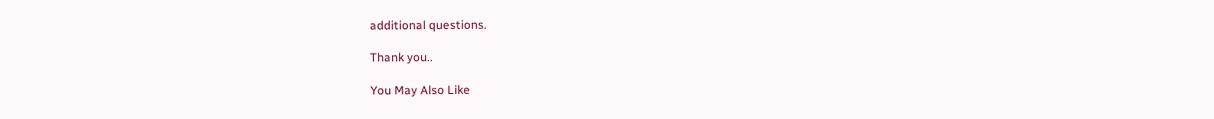additional questions.

Thank you..

You May Also Like